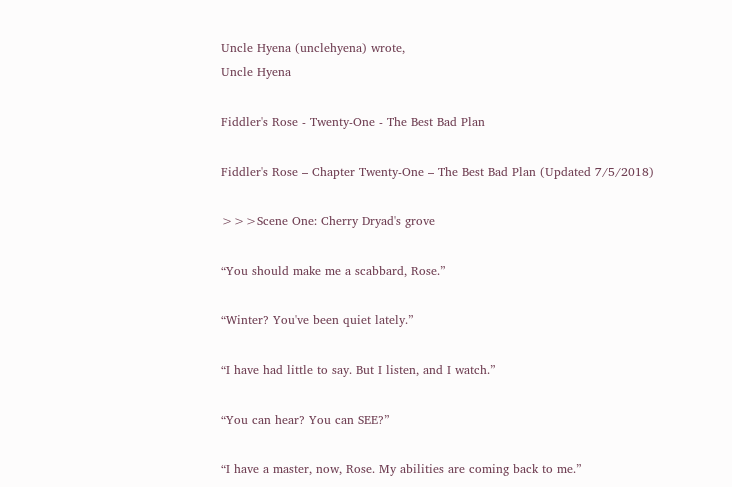Uncle Hyena (unclehyena) wrote,
Uncle Hyena

Fiddler's Rose - Twenty-One - The Best Bad Plan

Fiddler's Rose – Chapter Twenty-One – The Best Bad Plan (Updated 7/5/2018)

>>>Scene One: Cherry Dryad's grove

“You should make me a scabbard, Rose.”

“Winter? You've been quiet lately.”

“I have had little to say. But I listen, and I watch.”

“You can hear? You can SEE?”

“I have a master, now, Rose. My abilities are coming back to me.”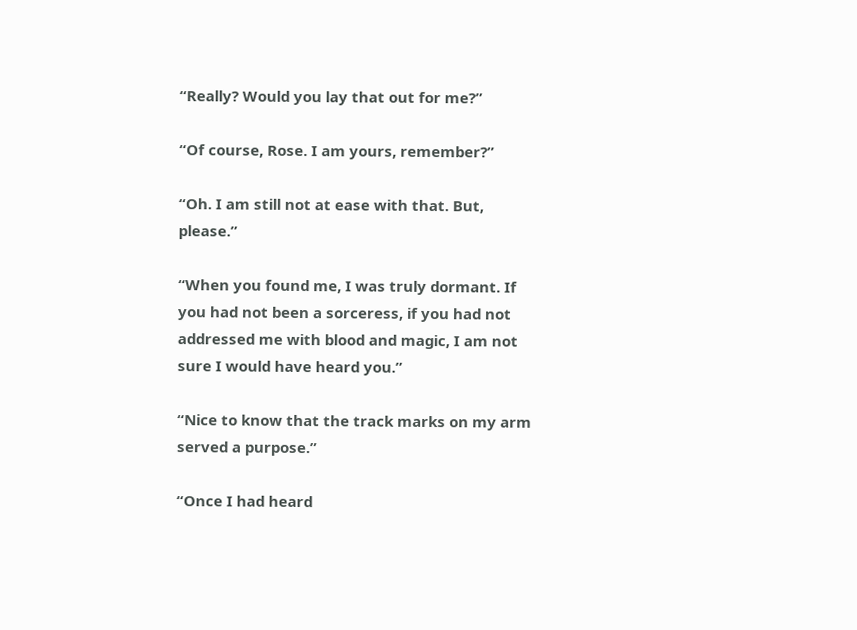“Really? Would you lay that out for me?”

“Of course, Rose. I am yours, remember?”

“Oh. I am still not at ease with that. But, please.”

“When you found me, I was truly dormant. If you had not been a sorceress, if you had not addressed me with blood and magic, I am not sure I would have heard you.”

“Nice to know that the track marks on my arm served a purpose.”

“Once I had heard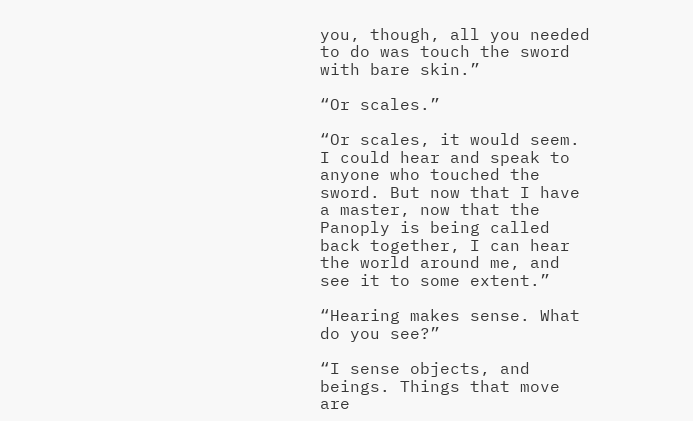you, though, all you needed to do was touch the sword with bare skin.”

“Or scales.”

“Or scales, it would seem. I could hear and speak to anyone who touched the sword. But now that I have a master, now that the Panoply is being called back together, I can hear the world around me, and see it to some extent.”

“Hearing makes sense. What do you see?”

“I sense objects, and beings. Things that move are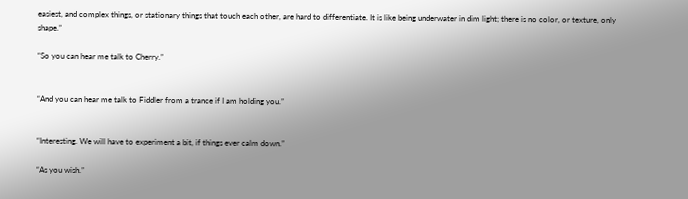easiest, and complex things, or stationary things that touch each other, are hard to differentiate. It is like being underwater in dim light; there is no color, or texture, only shape.”

“So you can hear me talk to Cherry.”


“And you can hear me talk to Fiddler from a trance if I am holding you.”


“Interesting. We will have to experiment a bit, if things ever calm down.”

“As you wish.”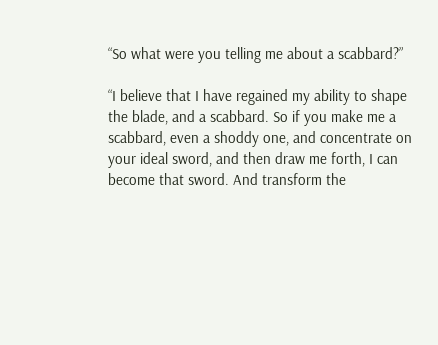“So what were you telling me about a scabbard?”

“I believe that I have regained my ability to shape the blade, and a scabbard. So if you make me a scabbard, even a shoddy one, and concentrate on your ideal sword, and then draw me forth, I can become that sword. And transform the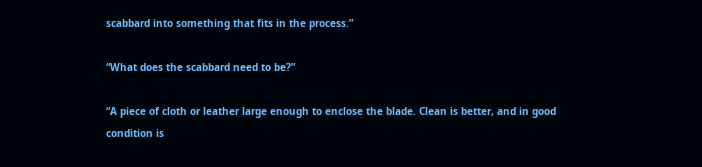scabbard into something that fits in the process.”

“What does the scabbard need to be?”

“A piece of cloth or leather large enough to enclose the blade. Clean is better, and in good condition is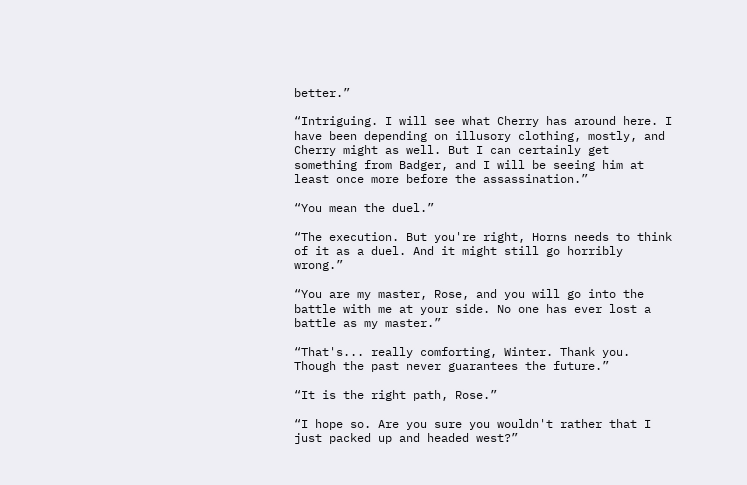better.”

“Intriguing. I will see what Cherry has around here. I have been depending on illusory clothing, mostly, and Cherry might as well. But I can certainly get something from Badger, and I will be seeing him at least once more before the assassination.”

“You mean the duel.”

“The execution. But you're right, Horns needs to think of it as a duel. And it might still go horribly wrong.”

“You are my master, Rose, and you will go into the battle with me at your side. No one has ever lost a battle as my master.”

“That's... really comforting, Winter. Thank you. Though the past never guarantees the future.”

“It is the right path, Rose.”

“I hope so. Are you sure you wouldn't rather that I just packed up and headed west?”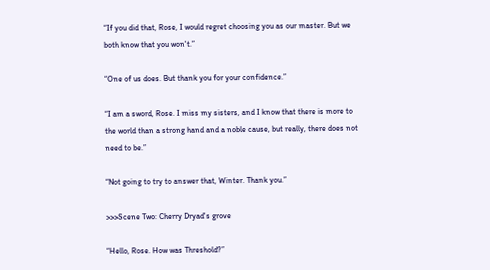“If you did that, Rose, I would regret choosing you as our master. But we both know that you won't.”

“One of us does. But thank you for your confidence.”

“I am a sword, Rose. I miss my sisters, and I know that there is more to the world than a strong hand and a noble cause, but really, there does not need to be.”

“Not going to try to answer that, Winter. Thank you.”

>>>Scene Two: Cherry Dryad's grove

“Hello, Rose. How was Threshold?”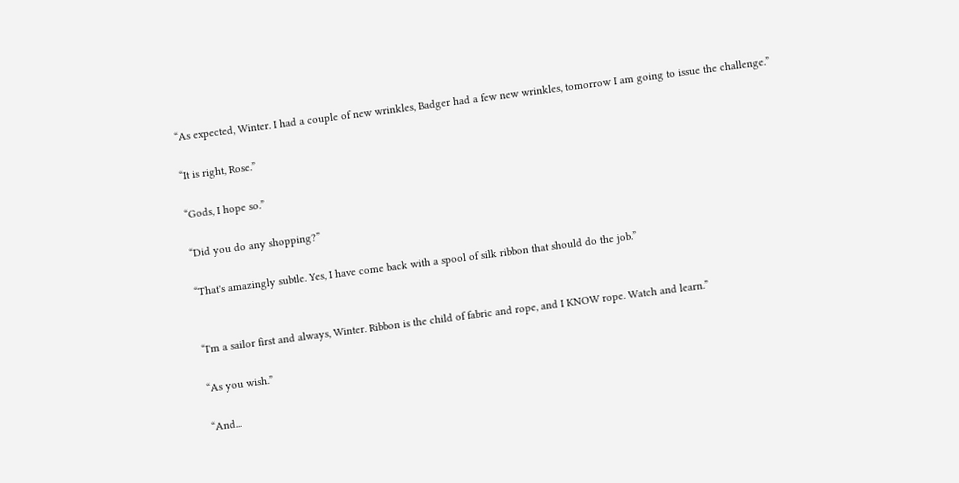“As expected, Winter. I had a couple of new wrinkles, Badger had a few new wrinkles, tomorrow I am going to issue the challenge.”

“It is right, Rose.”

“Gods, I hope so.”

“Did you do any shopping?”

“That's amazingly subtle. Yes, I have come back with a spool of silk ribbon that should do the job.”


“I'm a sailor first and always, Winter. Ribbon is the child of fabric and rope, and I KNOW rope. Watch and learn.”

“As you wish.”

“And...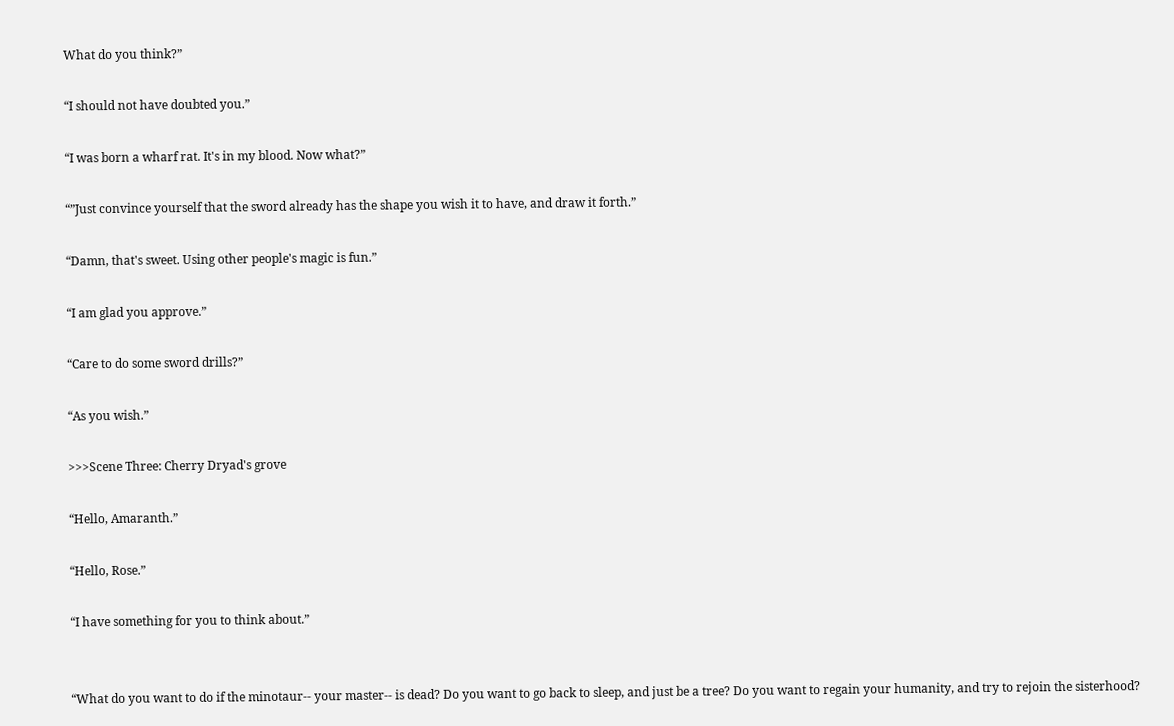What do you think?”

“I should not have doubted you.”

“I was born a wharf rat. It's in my blood. Now what?”

“”Just convince yourself that the sword already has the shape you wish it to have, and draw it forth.”

“Damn, that's sweet. Using other people's magic is fun.”

“I am glad you approve.”

“Care to do some sword drills?”

“As you wish.”

>>>Scene Three: Cherry Dryad's grove

“Hello, Amaranth.”

“Hello, Rose.”

“I have something for you to think about.”


“What do you want to do if the minotaur-- your master-- is dead? Do you want to go back to sleep, and just be a tree? Do you want to regain your humanity, and try to rejoin the sisterhood?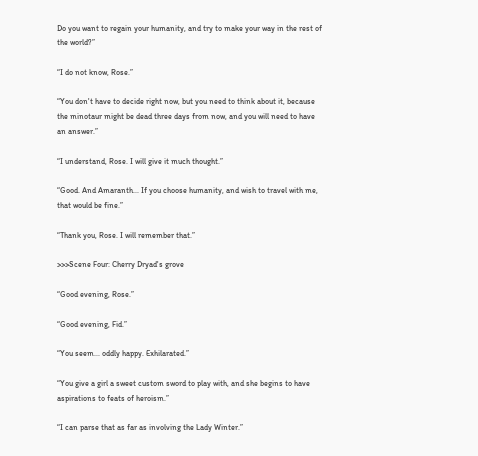Do you want to regain your humanity, and try to make your way in the rest of the world?”

“I do not know, Rose.”

“You don't have to decide right now, but you need to think about it, because the minotaur might be dead three days from now, and you will need to have an answer.”

“I understand, Rose. I will give it much thought.”

“Good. And Amaranth... If you choose humanity, and wish to travel with me, that would be fine.”

“Thank you, Rose. I will remember that.”

>>>Scene Four: Cherry Dryad's grove

“Good evening, Rose.”

“Good evening, Fid.”

“You seem... oddly happy. Exhilarated.”

“You give a girl a sweet custom sword to play with, and she begins to have aspirations to feats of heroism.”

“I can parse that as far as involving the Lady Winter.”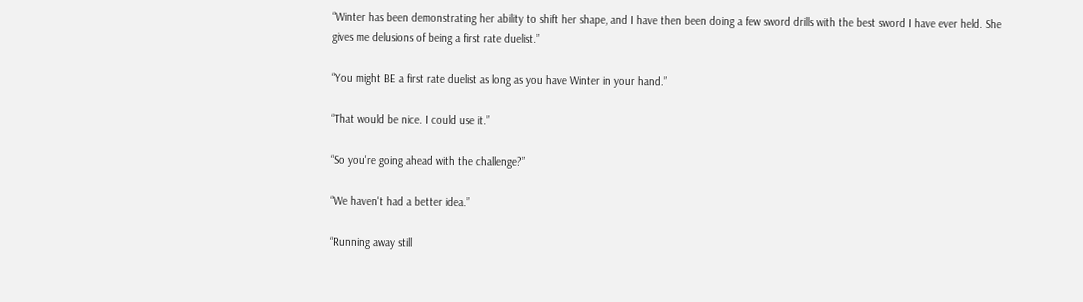“Winter has been demonstrating her ability to shift her shape, and I have then been doing a few sword drills with the best sword I have ever held. She gives me delusions of being a first rate duelist.”

“You might BE a first rate duelist as long as you have Winter in your hand.”

“That would be nice. I could use it.”

“So you're going ahead with the challenge?”

“We haven't had a better idea.”

“Running away still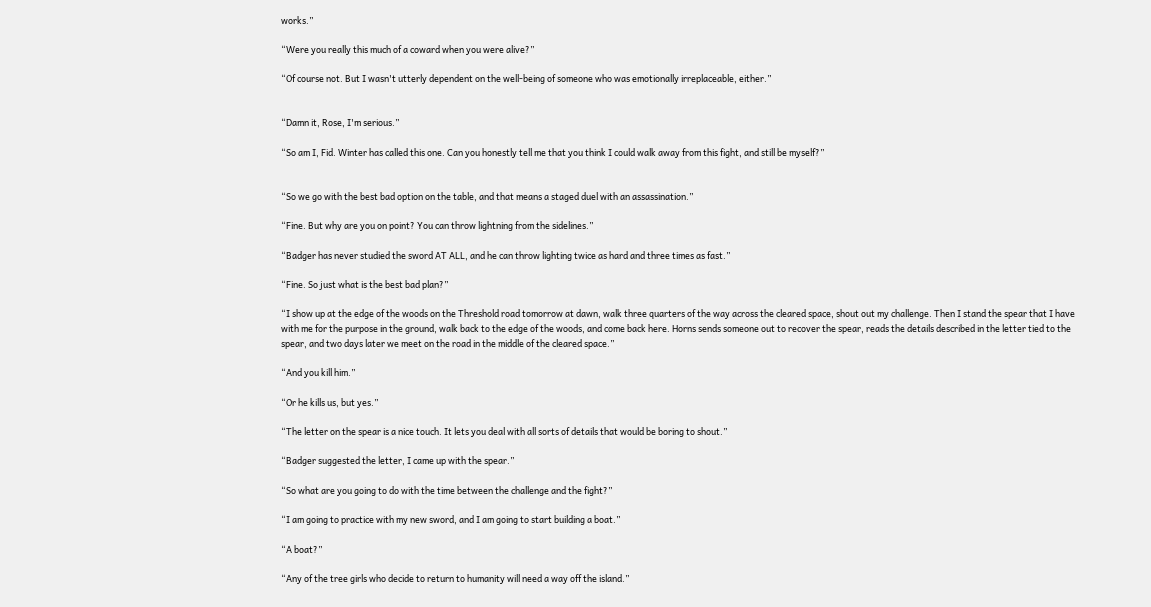works.”

“Were you really this much of a coward when you were alive?”

“Of course not. But I wasn't utterly dependent on the well-being of someone who was emotionally irreplaceable, either.”


“Damn it, Rose, I'm serious.”

“So am I, Fid. Winter has called this one. Can you honestly tell me that you think I could walk away from this fight, and still be myself?”


“So we go with the best bad option on the table, and that means a staged duel with an assassination.”

“Fine. But why are you on point? You can throw lightning from the sidelines.”

“Badger has never studied the sword AT ALL, and he can throw lighting twice as hard and three times as fast.”

“Fine. So just what is the best bad plan?”

“I show up at the edge of the woods on the Threshold road tomorrow at dawn, walk three quarters of the way across the cleared space, shout out my challenge. Then I stand the spear that I have with me for the purpose in the ground, walk back to the edge of the woods, and come back here. Horns sends someone out to recover the spear, reads the details described in the letter tied to the spear, and two days later we meet on the road in the middle of the cleared space.”

“And you kill him.”

“Or he kills us, but yes.”

“The letter on the spear is a nice touch. It lets you deal with all sorts of details that would be boring to shout.”

“Badger suggested the letter, I came up with the spear.”

“So what are you going to do with the time between the challenge and the fight?”

“I am going to practice with my new sword, and I am going to start building a boat.”

“A boat?”

“Any of the tree girls who decide to return to humanity will need a way off the island.”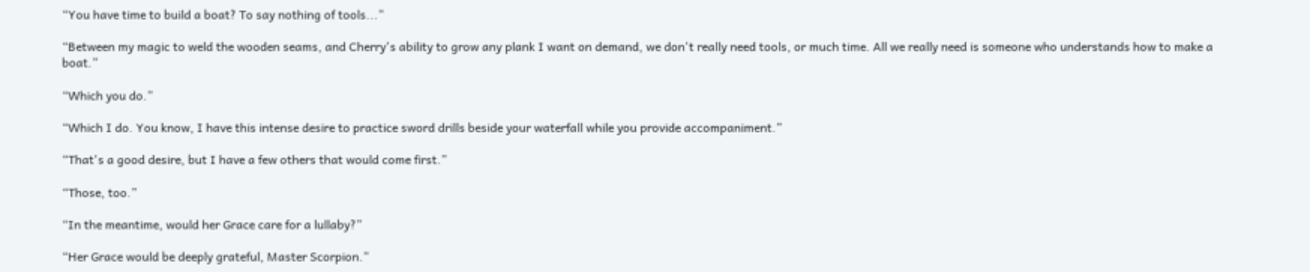“You have time to build a boat? To say nothing of tools...”

“Between my magic to weld the wooden seams, and Cherry's ability to grow any plank I want on demand, we don't really need tools, or much time. All we really need is someone who understands how to make a boat.”

“Which you do.”

“Which I do. You know, I have this intense desire to practice sword drills beside your waterfall while you provide accompaniment.”

“That's a good desire, but I have a few others that would come first.”

“Those, too.”

“In the meantime, would her Grace care for a lullaby?”

“Her Grace would be deeply grateful, Master Scorpion.”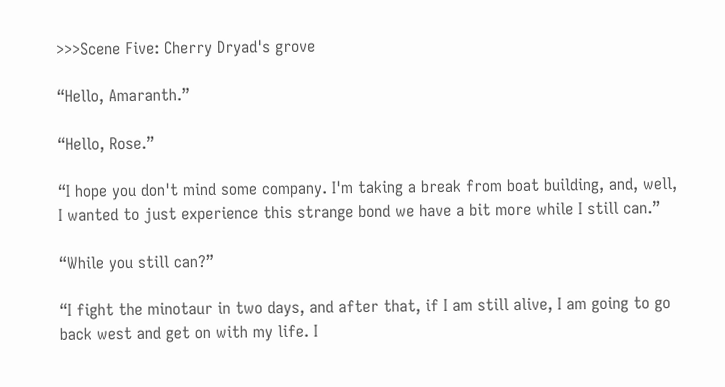>>>Scene Five: Cherry Dryad's grove

“Hello, Amaranth.”

“Hello, Rose.”

“I hope you don't mind some company. I'm taking a break from boat building, and, well, I wanted to just experience this strange bond we have a bit more while I still can.”

“While you still can?”

“I fight the minotaur in two days, and after that, if I am still alive, I am going to go back west and get on with my life. I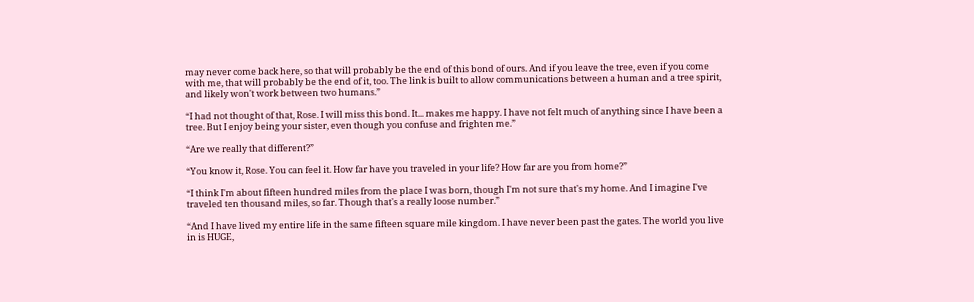may never come back here, so that will probably be the end of this bond of ours. And if you leave the tree, even if you come with me, that will probably be the end of it, too. The link is built to allow communications between a human and a tree spirit, and likely won't work between two humans.”

“I had not thought of that, Rose. I will miss this bond. It... makes me happy. I have not felt much of anything since I have been a tree. But I enjoy being your sister, even though you confuse and frighten me.”

“Are we really that different?”

“You know it, Rose. You can feel it. How far have you traveled in your life? How far are you from home?”

“I think I'm about fifteen hundred miles from the place I was born, though I'm not sure that's my home. And I imagine I've traveled ten thousand miles, so far. Though that's a really loose number.”

“And I have lived my entire life in the same fifteen square mile kingdom. I have never been past the gates. The world you live in is HUGE,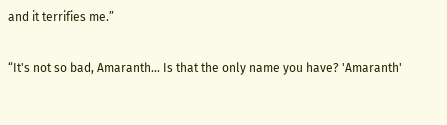and it terrifies me.”

“It's not so bad, Amaranth... Is that the only name you have? 'Amaranth'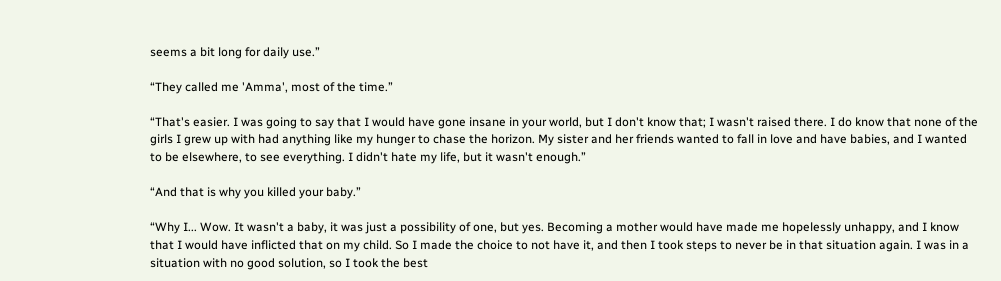seems a bit long for daily use.”

“They called me 'Amma', most of the time.”

“That's easier. I was going to say that I would have gone insane in your world, but I don't know that; I wasn't raised there. I do know that none of the girls I grew up with had anything like my hunger to chase the horizon. My sister and her friends wanted to fall in love and have babies, and I wanted to be elsewhere, to see everything. I didn't hate my life, but it wasn't enough.”

“And that is why you killed your baby.”

“Why I... Wow. It wasn't a baby, it was just a possibility of one, but yes. Becoming a mother would have made me hopelessly unhappy, and I know that I would have inflicted that on my child. So I made the choice to not have it, and then I took steps to never be in that situation again. I was in a situation with no good solution, so I took the best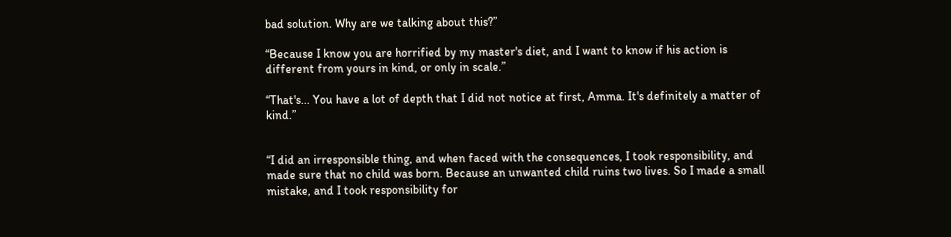bad solution. Why are we talking about this?”

“Because I know you are horrified by my master's diet, and I want to know if his action is different from yours in kind, or only in scale.”

“That's... You have a lot of depth that I did not notice at first, Amma. It's definitely a matter of kind.”


“I did an irresponsible thing, and when faced with the consequences, I took responsibility, and made sure that no child was born. Because an unwanted child ruins two lives. So I made a small mistake, and I took responsibility for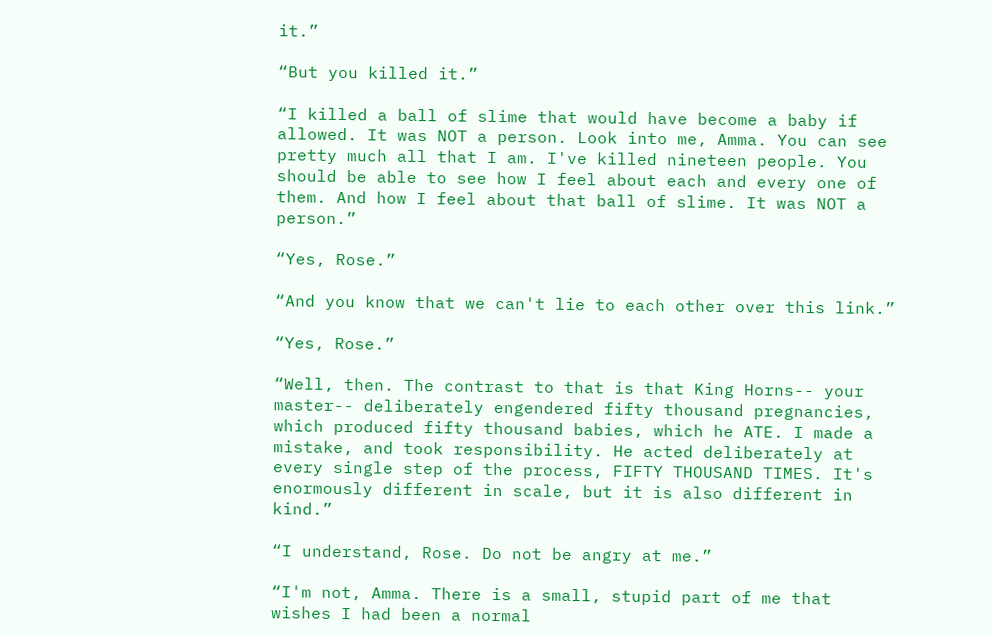it.”

“But you killed it.”

“I killed a ball of slime that would have become a baby if allowed. It was NOT a person. Look into me, Amma. You can see pretty much all that I am. I've killed nineteen people. You should be able to see how I feel about each and every one of them. And how I feel about that ball of slime. It was NOT a person.”

“Yes, Rose.”

“And you know that we can't lie to each other over this link.”

“Yes, Rose.”

“Well, then. The contrast to that is that King Horns-- your master-- deliberately engendered fifty thousand pregnancies, which produced fifty thousand babies, which he ATE. I made a mistake, and took responsibility. He acted deliberately at every single step of the process, FIFTY THOUSAND TIMES. It's enormously different in scale, but it is also different in kind.”

“I understand, Rose. Do not be angry at me.”

“I'm not, Amma. There is a small, stupid part of me that wishes I had been a normal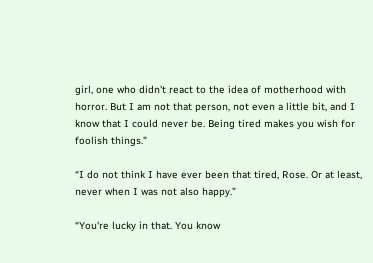girl, one who didn't react to the idea of motherhood with horror. But I am not that person, not even a little bit, and I know that I could never be. Being tired makes you wish for foolish things.”

“I do not think I have ever been that tired, Rose. Or at least, never when I was not also happy.”

“You're lucky in that. You know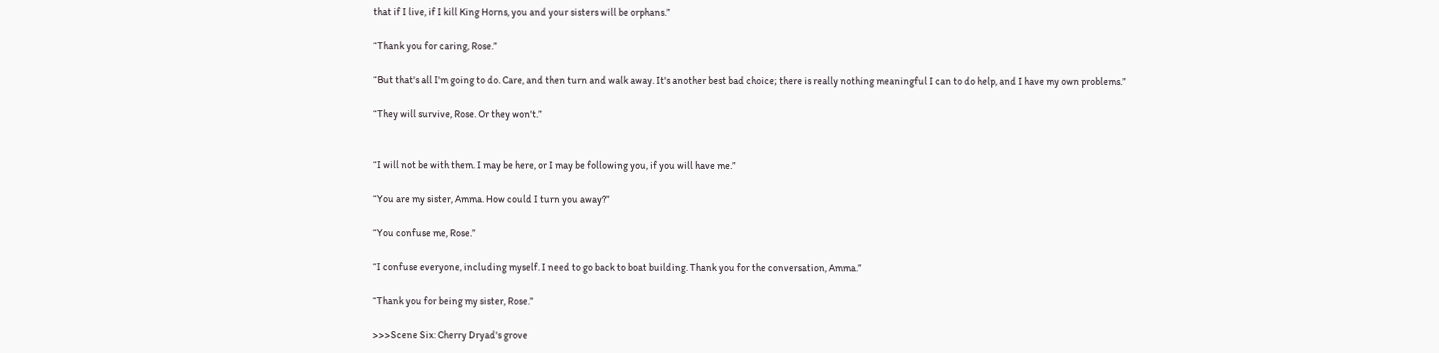that if I live, if I kill King Horns, you and your sisters will be orphans.”

“Thank you for caring, Rose.”

“But that's all I'm going to do. Care, and then turn and walk away. It's another best bad choice; there is really nothing meaningful I can to do help, and I have my own problems.”

“They will survive, Rose. Or they won't.”


“I will not be with them. I may be here, or I may be following you, if you will have me.”

“You are my sister, Amma. How could I turn you away?”

“You confuse me, Rose.”

“I confuse everyone, including myself. I need to go back to boat building. Thank you for the conversation, Amma.”

“Thank you for being my sister, Rose.”

>>>Scene Six: Cherry Dryad's grove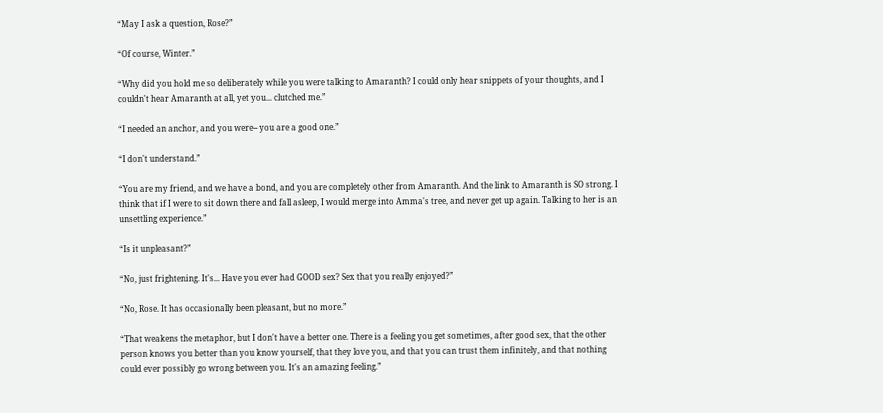“May I ask a question, Rose?”

“Of course, Winter.”

“Why did you hold me so deliberately while you were talking to Amaranth? I could only hear snippets of your thoughts, and I couldn't hear Amaranth at all, yet you... clutched me.”

“I needed an anchor, and you were-- you are a good one.”

“I don't understand.”

“You are my friend, and we have a bond, and you are completely other from Amaranth. And the link to Amaranth is SO strong. I think that if I were to sit down there and fall asleep, I would merge into Amma's tree, and never get up again. Talking to her is an unsettling experience.”

“Is it unpleasant?”

“No, just frightening. It's... Have you ever had GOOD sex? Sex that you really enjoyed?”

“No, Rose. It has occasionally been pleasant, but no more.”

“That weakens the metaphor, but I don't have a better one. There is a feeling you get sometimes, after good sex, that the other person knows you better than you know yourself, that they love you, and that you can trust them infinitely, and that nothing could ever possibly go wrong between you. It's an amazing feeling.”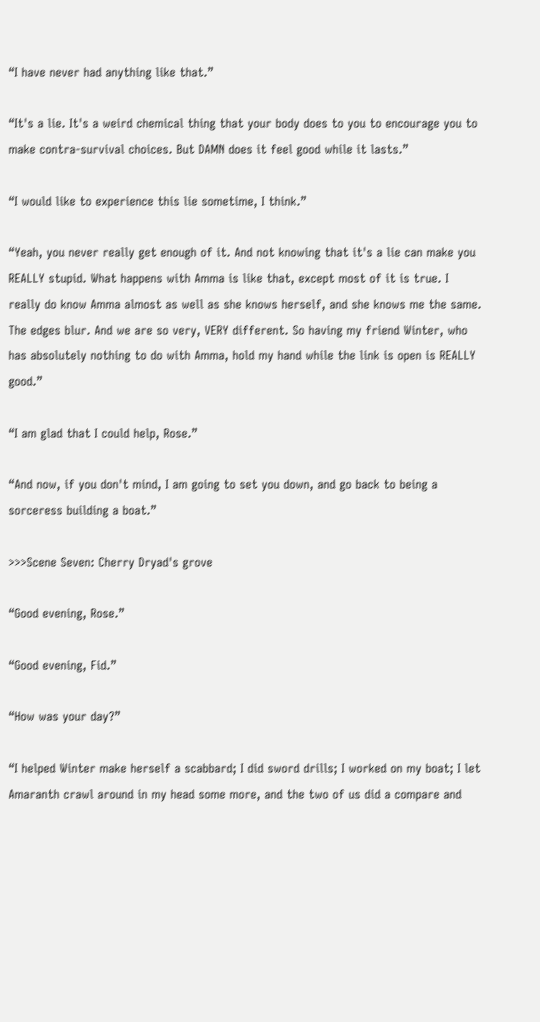“I have never had anything like that.”

“It's a lie. It's a weird chemical thing that your body does to you to encourage you to make contra-survival choices. But DAMN does it feel good while it lasts.”

“I would like to experience this lie sometime, I think.”

“Yeah, you never really get enough of it. And not knowing that it's a lie can make you REALLY stupid. What happens with Amma is like that, except most of it is true. I really do know Amma almost as well as she knows herself, and she knows me the same. The edges blur. And we are so very, VERY different. So having my friend Winter, who has absolutely nothing to do with Amma, hold my hand while the link is open is REALLY good.”

“I am glad that I could help, Rose.”

“And now, if you don't mind, I am going to set you down, and go back to being a sorceress building a boat.”

>>>Scene Seven: Cherry Dryad's grove

“Good evening, Rose.”

“Good evening, Fid.”

“How was your day?”

“I helped Winter make herself a scabbard; I did sword drills; I worked on my boat; I let Amaranth crawl around in my head some more, and the two of us did a compare and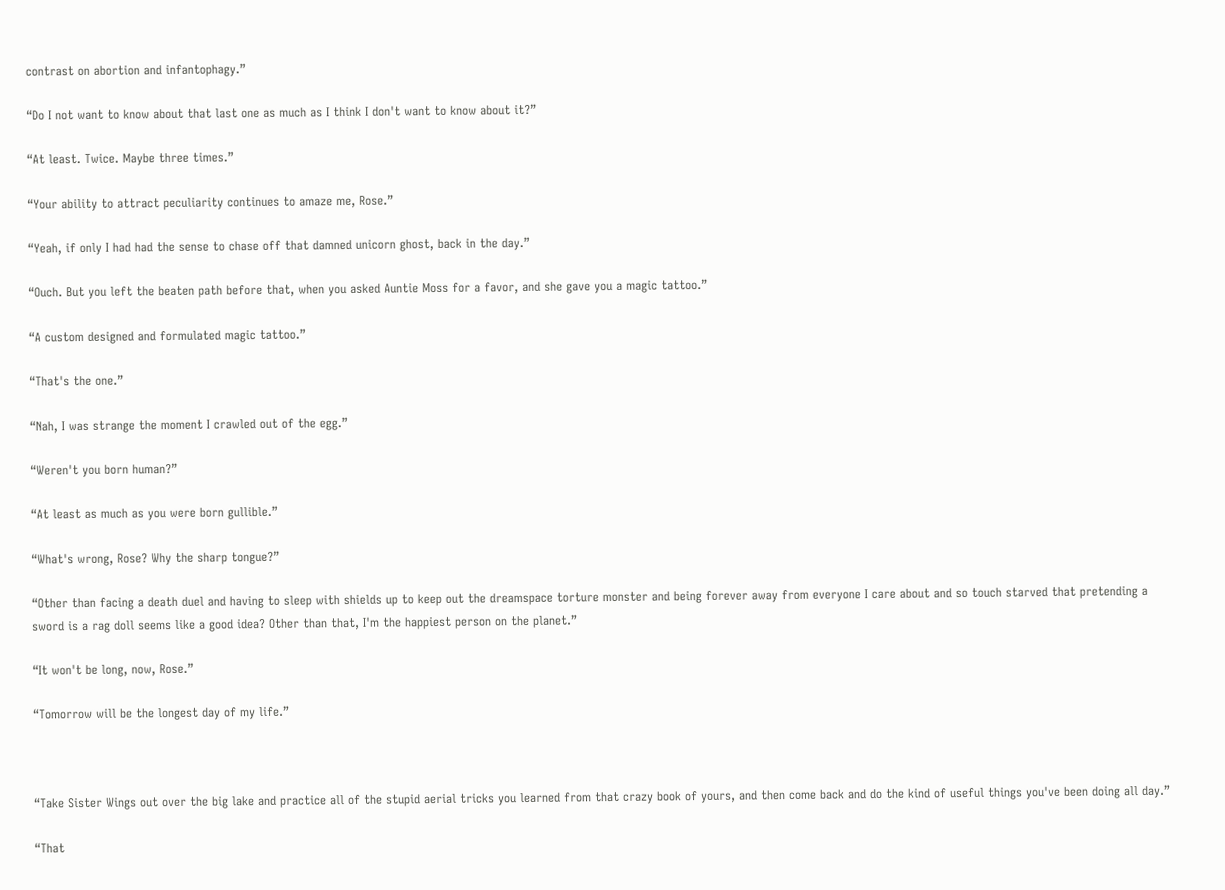contrast on abortion and infantophagy.”

“Do I not want to know about that last one as much as I think I don't want to know about it?”

“At least. Twice. Maybe three times.”

“Your ability to attract peculiarity continues to amaze me, Rose.”

“Yeah, if only I had had the sense to chase off that damned unicorn ghost, back in the day.”

“Ouch. But you left the beaten path before that, when you asked Auntie Moss for a favor, and she gave you a magic tattoo.”

“A custom designed and formulated magic tattoo.”

“That's the one.”

“Nah, I was strange the moment I crawled out of the egg.”

“Weren't you born human?”

“At least as much as you were born gullible.”

“What's wrong, Rose? Why the sharp tongue?”

“Other than facing a death duel and having to sleep with shields up to keep out the dreamspace torture monster and being forever away from everyone I care about and so touch starved that pretending a sword is a rag doll seems like a good idea? Other than that, I'm the happiest person on the planet.”

“It won't be long, now, Rose.”

“Tomorrow will be the longest day of my life.”



“Take Sister Wings out over the big lake and practice all of the stupid aerial tricks you learned from that crazy book of yours, and then come back and do the kind of useful things you've been doing all day.”

“That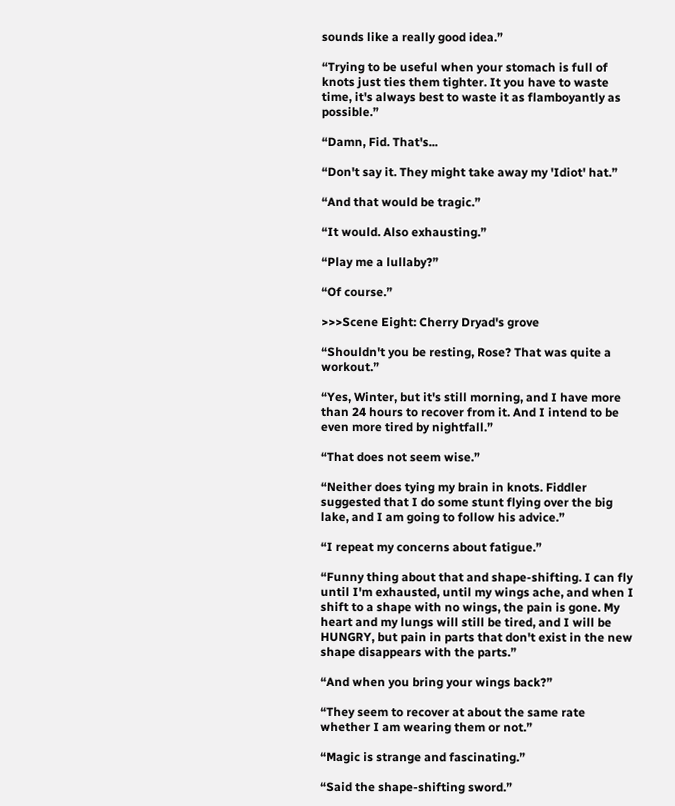sounds like a really good idea.”

“Trying to be useful when your stomach is full of knots just ties them tighter. It you have to waste time, it's always best to waste it as flamboyantly as possible.”

“Damn, Fid. That's...

“Don't say it. They might take away my 'Idiot' hat.”

“And that would be tragic.”

“It would. Also exhausting.”

“Play me a lullaby?”

“Of course.”

>>>Scene Eight: Cherry Dryad's grove

“Shouldn't you be resting, Rose? That was quite a workout.”

“Yes, Winter, but it's still morning, and I have more than 24 hours to recover from it. And I intend to be even more tired by nightfall.”

“That does not seem wise.”

“Neither does tying my brain in knots. Fiddler suggested that I do some stunt flying over the big lake, and I am going to follow his advice.”

“I repeat my concerns about fatigue.”

“Funny thing about that and shape-shifting. I can fly until I'm exhausted, until my wings ache, and when I shift to a shape with no wings, the pain is gone. My heart and my lungs will still be tired, and I will be HUNGRY, but pain in parts that don't exist in the new shape disappears with the parts.”

“And when you bring your wings back?”

“They seem to recover at about the same rate whether I am wearing them or not.”

“Magic is strange and fascinating.”

“Said the shape-shifting sword.”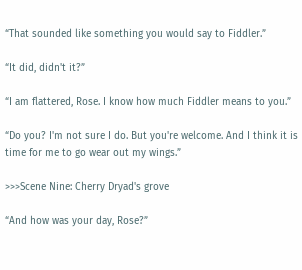“That sounded like something you would say to Fiddler.”

“It did, didn't it?”

“I am flattered, Rose. I know how much Fiddler means to you.”

“Do you? I'm not sure I do. But you're welcome. And I think it is time for me to go wear out my wings.”

>>>Scene Nine: Cherry Dryad's grove

“And how was your day, Rose?”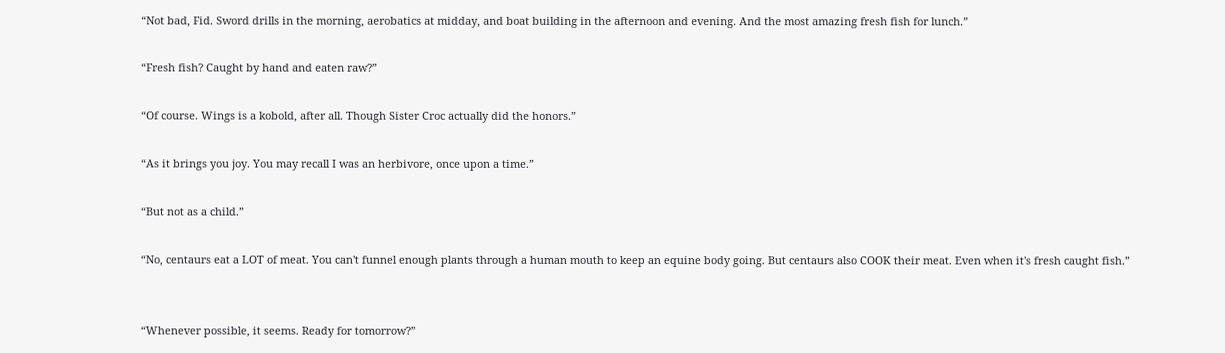“Not bad, Fid. Sword drills in the morning, aerobatics at midday, and boat building in the afternoon and evening. And the most amazing fresh fish for lunch.”

“Fresh fish? Caught by hand and eaten raw?”

“Of course. Wings is a kobold, after all. Though Sister Croc actually did the honors.”

“As it brings you joy. You may recall I was an herbivore, once upon a time.”

“But not as a child.”

“No, centaurs eat a LOT of meat. You can't funnel enough plants through a human mouth to keep an equine body going. But centaurs also COOK their meat. Even when it's fresh caught fish.”


“Whenever possible, it seems. Ready for tomorrow?”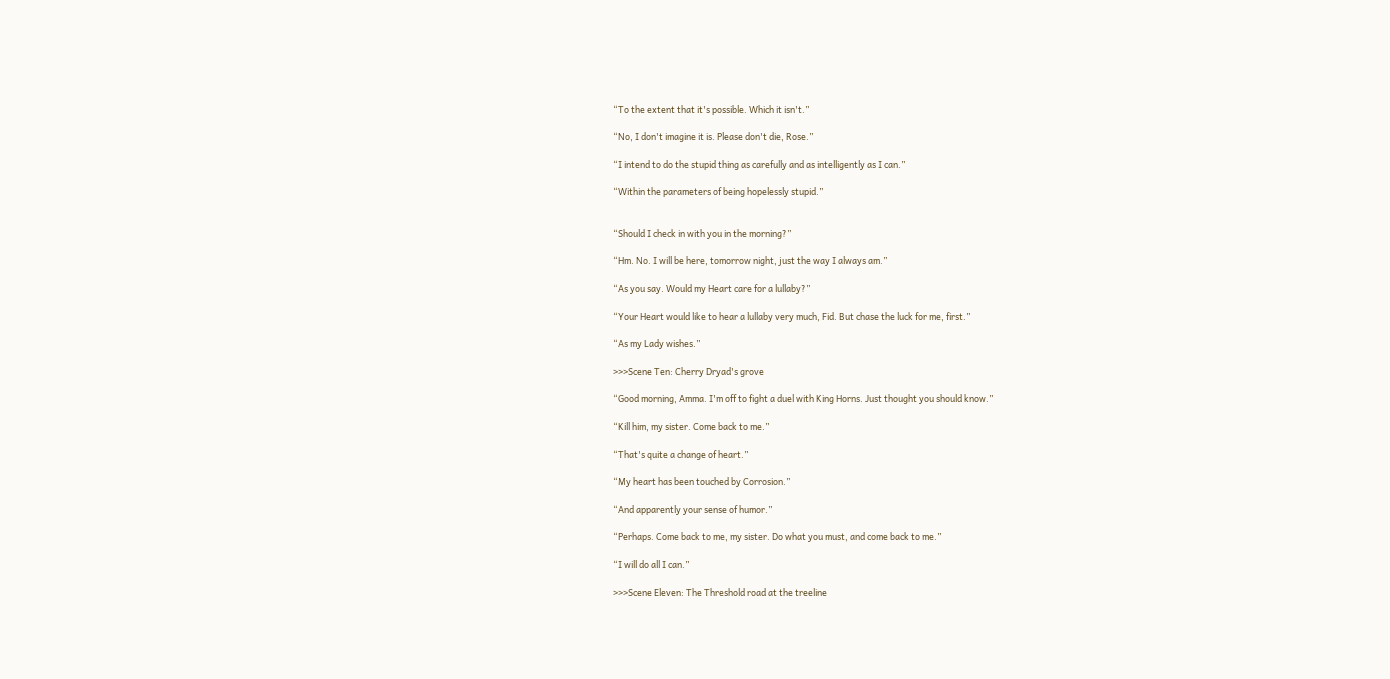“To the extent that it's possible. Which it isn't.”

“No, I don't imagine it is. Please don't die, Rose.”

“I intend to do the stupid thing as carefully and as intelligently as I can.”

“Within the parameters of being hopelessly stupid.”


“Should I check in with you in the morning?”

“Hm. No. I will be here, tomorrow night, just the way I always am.”

“As you say. Would my Heart care for a lullaby?”

“Your Heart would like to hear a lullaby very much, Fid. But chase the luck for me, first.”

“As my Lady wishes.”

>>>Scene Ten: Cherry Dryad's grove

“Good morning, Amma. I'm off to fight a duel with King Horns. Just thought you should know.”

“Kill him, my sister. Come back to me.”

“That's quite a change of heart.”

“My heart has been touched by Corrosion.”

“And apparently your sense of humor.”

“Perhaps. Come back to me, my sister. Do what you must, and come back to me.”

“I will do all I can.”

>>>Scene Eleven: The Threshold road at the treeline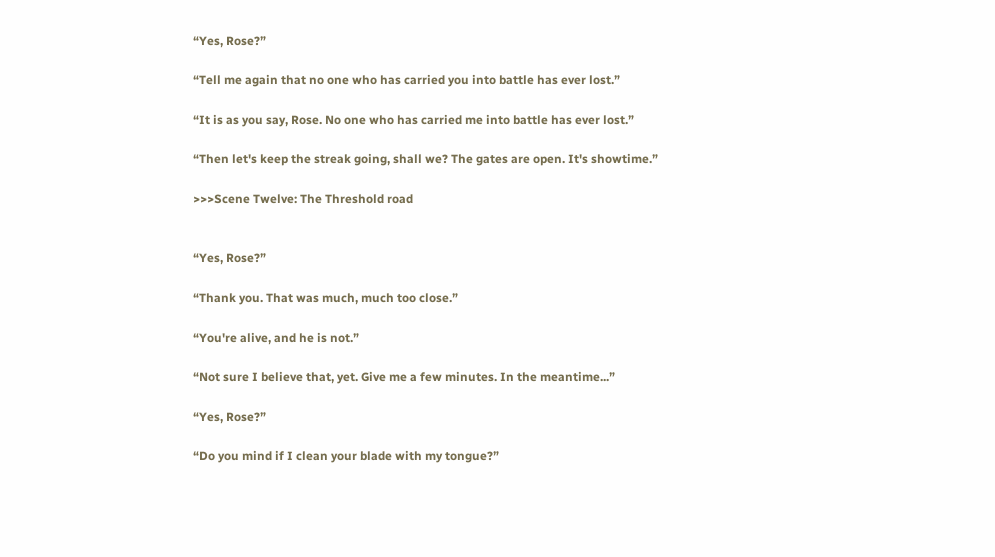“Yes, Rose?”

“Tell me again that no one who has carried you into battle has ever lost.”

“It is as you say, Rose. No one who has carried me into battle has ever lost.”

“Then let's keep the streak going, shall we? The gates are open. It's showtime.”

>>>Scene Twelve: The Threshold road


“Yes, Rose?”

“Thank you. That was much, much too close.”

“You're alive, and he is not.”

“Not sure I believe that, yet. Give me a few minutes. In the meantime...”

“Yes, Rose?”

“Do you mind if I clean your blade with my tongue?”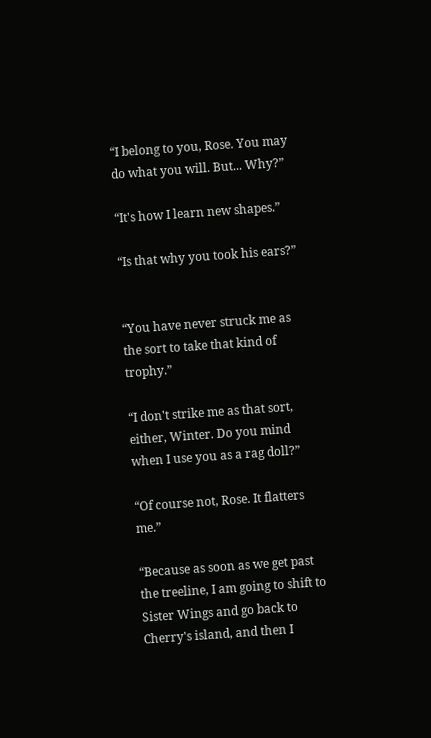“I belong to you, Rose. You may do what you will. But... Why?”

“It's how I learn new shapes.”

“Is that why you took his ears?”


“You have never struck me as the sort to take that kind of trophy.”

“I don't strike me as that sort, either, Winter. Do you mind when I use you as a rag doll?”

“Of course not, Rose. It flatters me.”

“Because as soon as we get past the treeline, I am going to shift to Sister Wings and go back to Cherry's island, and then I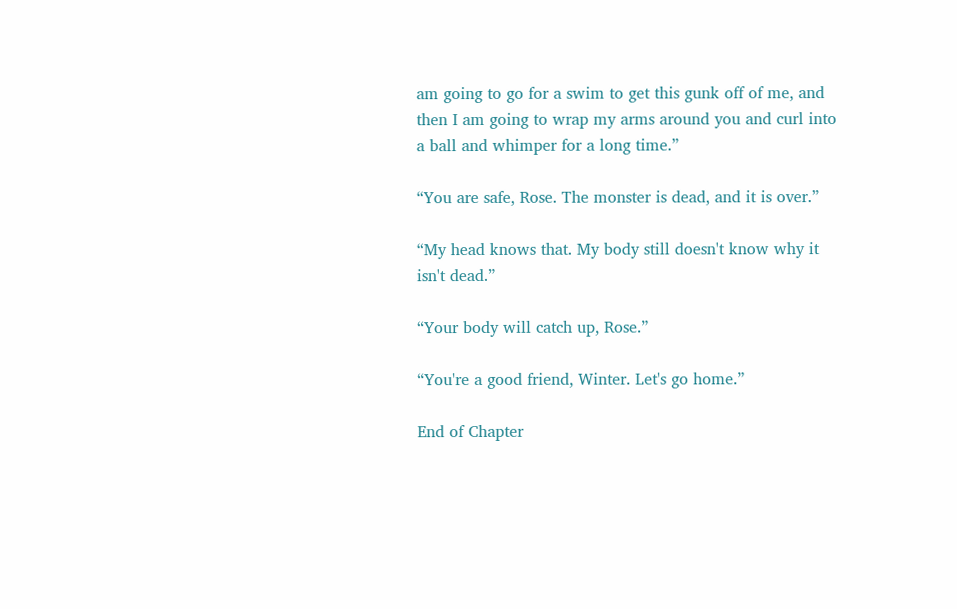am going to go for a swim to get this gunk off of me, and then I am going to wrap my arms around you and curl into a ball and whimper for a long time.”

“You are safe, Rose. The monster is dead, and it is over.”

“My head knows that. My body still doesn't know why it isn't dead.”

“Your body will catch up, Rose.”

“You're a good friend, Winter. Let's go home.”

End of Chapter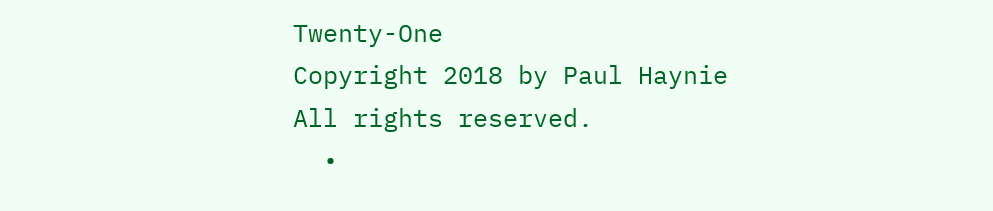Twenty-One
Copyright 2018 by Paul Haynie
All rights reserved.
  •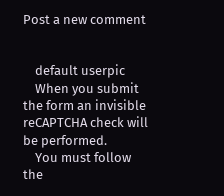Post a new comment


    default userpic
    When you submit the form an invisible reCAPTCHA check will be performed.
    You must follow the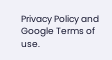Privacy Policy and Google Terms of use.